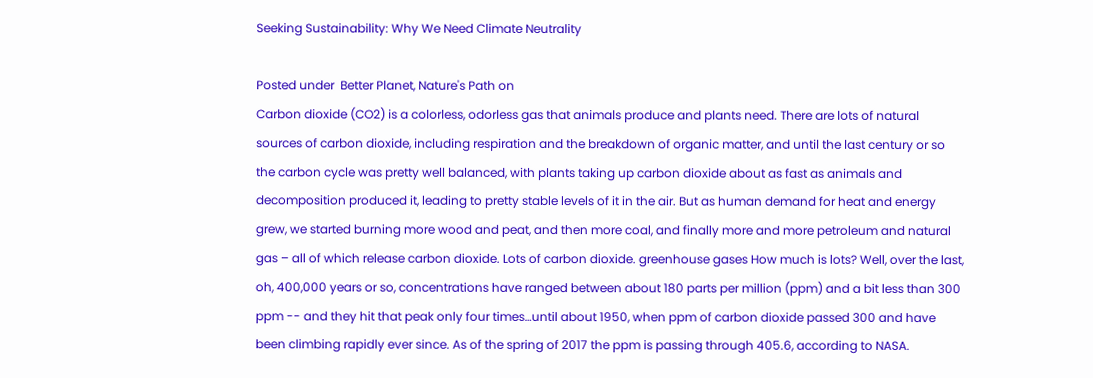Seeking Sustainability: Why We Need Climate Neutrality

Posted under  Better Planet, Nature's Path on
Carbon dioxide (CO2) is a colorless, odorless gas that animals produce and plants need. There are lots of natural sources of carbon dioxide, including respiration and the breakdown of organic matter, and until the last century or so the carbon cycle was pretty well balanced, with plants taking up carbon dioxide about as fast as animals and decomposition produced it, leading to pretty stable levels of it in the air. But as human demand for heat and energy grew, we started burning more wood and peat, and then more coal, and finally more and more petroleum and natural gas – all of which release carbon dioxide. Lots of carbon dioxide. greenhouse gases How much is lots? Well, over the last, oh, 400,000 years or so, concentrations have ranged between about 180 parts per million (ppm) and a bit less than 300 ppm -- and they hit that peak only four times…until about 1950, when ppm of carbon dioxide passed 300 and have been climbing rapidly ever since. As of the spring of 2017 the ppm is passing through 405.6, according to NASA.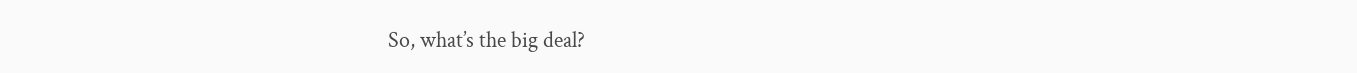So, what’s the big deal?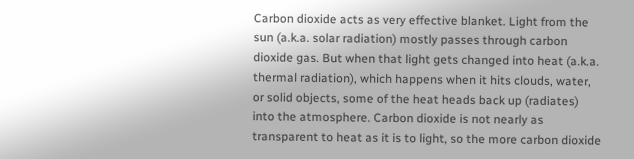Carbon dioxide acts as very effective blanket. Light from the sun (a.k.a. solar radiation) mostly passes through carbon dioxide gas. But when that light gets changed into heat (a.k.a. thermal radiation), which happens when it hits clouds, water, or solid objects, some of the heat heads back up (radiates) into the atmosphere. Carbon dioxide is not nearly as transparent to heat as it is to light, so the more carbon dioxide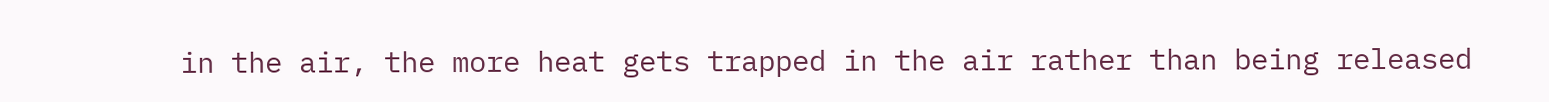in the air, the more heat gets trapped in the air rather than being released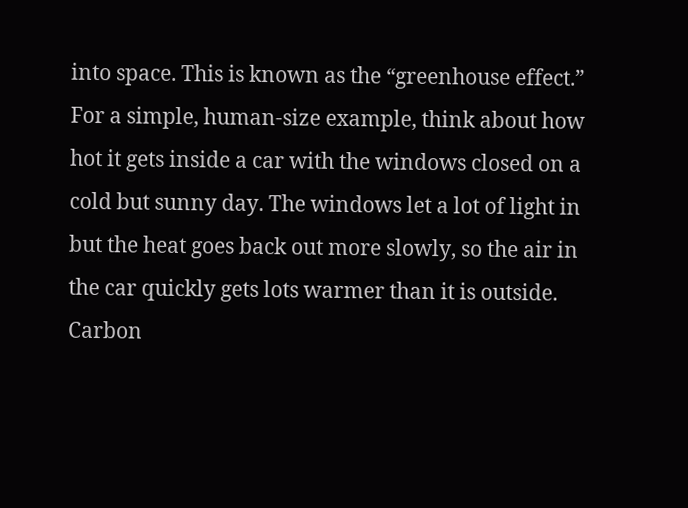into space. This is known as the “greenhouse effect.” For a simple, human-size example, think about how hot it gets inside a car with the windows closed on a cold but sunny day. The windows let a lot of light in but the heat goes back out more slowly, so the air in the car quickly gets lots warmer than it is outside. Carbon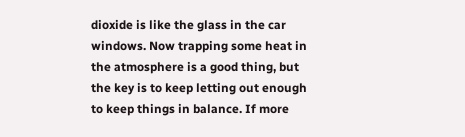dioxide is like the glass in the car windows. Now trapping some heat in the atmosphere is a good thing, but the key is to keep letting out enough to keep things in balance. If more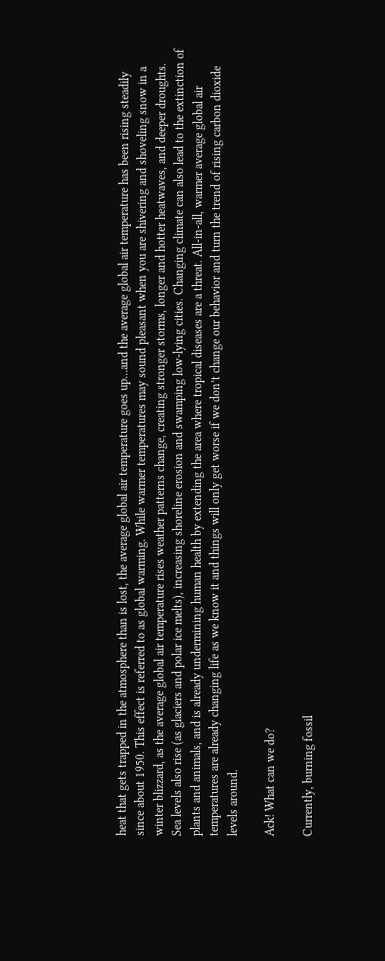heat that gets trapped in the atmosphere than is lost, the average global air temperature goes up…and the average global air temperature has been rising steadily since about 1950. This effect is referred to as global warming. While warmer temperatures may sound pleasant when you are shivering and shoveling snow in a winter blizzard, as the average global air temperature rises weather patterns change, creating stronger storms, longer and hotter heatwaves, and deeper droughts. Sea levels also rise (as glaciers and polar ice melts), increasing shoreline erosion and swamping low-lying cities. Changing climate can also lead to the extinction of plants and animals, and is already undermining human health by extending the area where tropical diseases are a threat. All-in-all, warmer average global air temperatures are already changing life as we know it and things will only get worse if we don’t change our behavior and turn the trend of rising carbon dioxide levels around.

Ack! What can we do?

Currently, burning fossil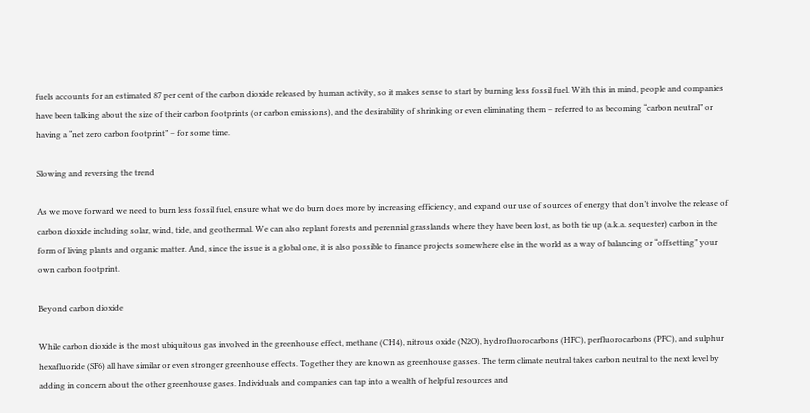fuels accounts for an estimated 87 per cent of the carbon dioxide released by human activity, so it makes sense to start by burning less fossil fuel. With this in mind, people and companies have been talking about the size of their carbon footprints (or carbon emissions), and the desirability of shrinking or even eliminating them – referred to as becoming “carbon neutral” or having a “net zero carbon footprint” – for some time.

Slowing and reversing the trend

As we move forward we need to burn less fossil fuel, ensure what we do burn does more by increasing efficiency, and expand our use of sources of energy that don’t involve the release of carbon dioxide including solar, wind, tide, and geothermal. We can also replant forests and perennial grasslands where they have been lost, as both tie up (a.k.a. sequester) carbon in the form of living plants and organic matter. And, since the issue is a global one, it is also possible to finance projects somewhere else in the world as a way of balancing or “offsetting” your own carbon footprint.

Beyond carbon dioxide

While carbon dioxide is the most ubiquitous gas involved in the greenhouse effect, methane (CH4), nitrous oxide (N2O), hydrofluorocarbons (HFC), perfluorocarbons (PFC), and sulphur hexafluoride (SF6) all have similar or even stronger greenhouse effects. Together they are known as greenhouse gasses. The term climate neutral takes carbon neutral to the next level by adding in concern about the other greenhouse gases. Individuals and companies can tap into a wealth of helpful resources and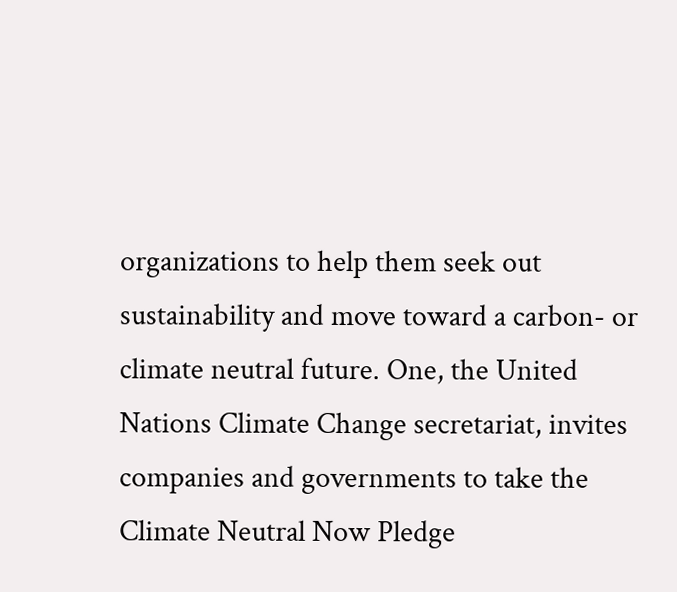organizations to help them seek out sustainability and move toward a carbon- or climate neutral future. One, the United Nations Climate Change secretariat, invites companies and governments to take the Climate Neutral Now Pledge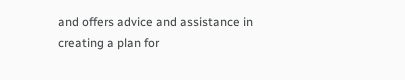and offers advice and assistance in creating a plan for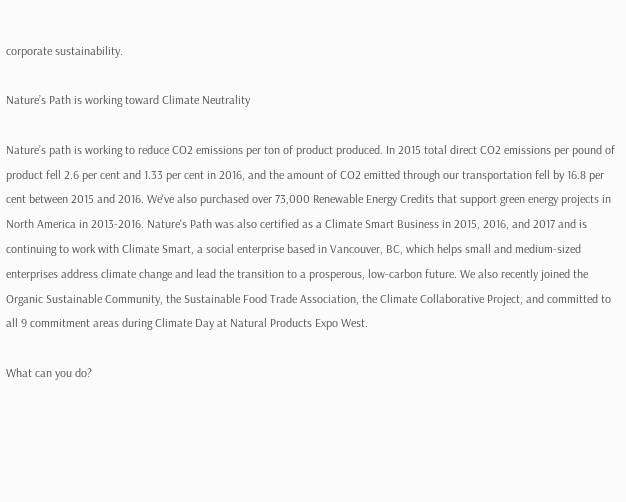corporate sustainability.

Nature’s Path is working toward Climate Neutrality

Nature’s path is working to reduce CO2 emissions per ton of product produced. In 2015 total direct CO2 emissions per pound of product fell 2.6 per cent and 1.33 per cent in 2016, and the amount of CO2 emitted through our transportation fell by 16.8 per cent between 2015 and 2016. We've also purchased over 73,000 Renewable Energy Credits that support green energy projects in North America in 2013-2016. Nature's Path was also certified as a Climate Smart Business in 2015, 2016, and 2017 and is continuing to work with Climate Smart, a social enterprise based in Vancouver, BC, which helps small and medium-sized enterprises address climate change and lead the transition to a prosperous, low-carbon future. We also recently joined the Organic Sustainable Community, the Sustainable Food Trade Association, the Climate Collaborative Project, and committed to all 9 commitment areas during Climate Day at Natural Products Expo West.

What can you do?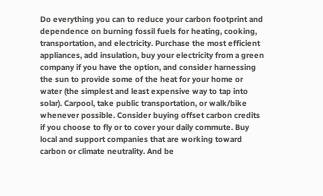Do everything you can to reduce your carbon footprint and dependence on burning fossil fuels for heating, cooking, transportation, and electricity. Purchase the most efficient appliances, add insulation, buy your electricity from a green company if you have the option, and consider harnessing the sun to provide some of the heat for your home or water (the simplest and least expensive way to tap into solar). Carpool, take public transportation, or walk/bike whenever possible. Consider buying offset carbon credits if you choose to fly or to cover your daily commute. Buy local and support companies that are working toward carbon or climate neutrality. And be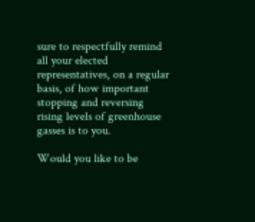sure to respectfully remind all your elected representatives, on a regular basis, of how important stopping and reversing rising levels of greenhouse gasses is to you.

Would you like to be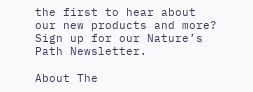the first to hear about our new products and more? Sign up for our Nature’s Path Newsletter.

About The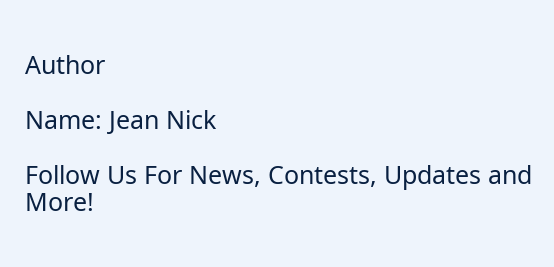Author

Name: Jean Nick

Follow Us For News, Contests, Updates and More!